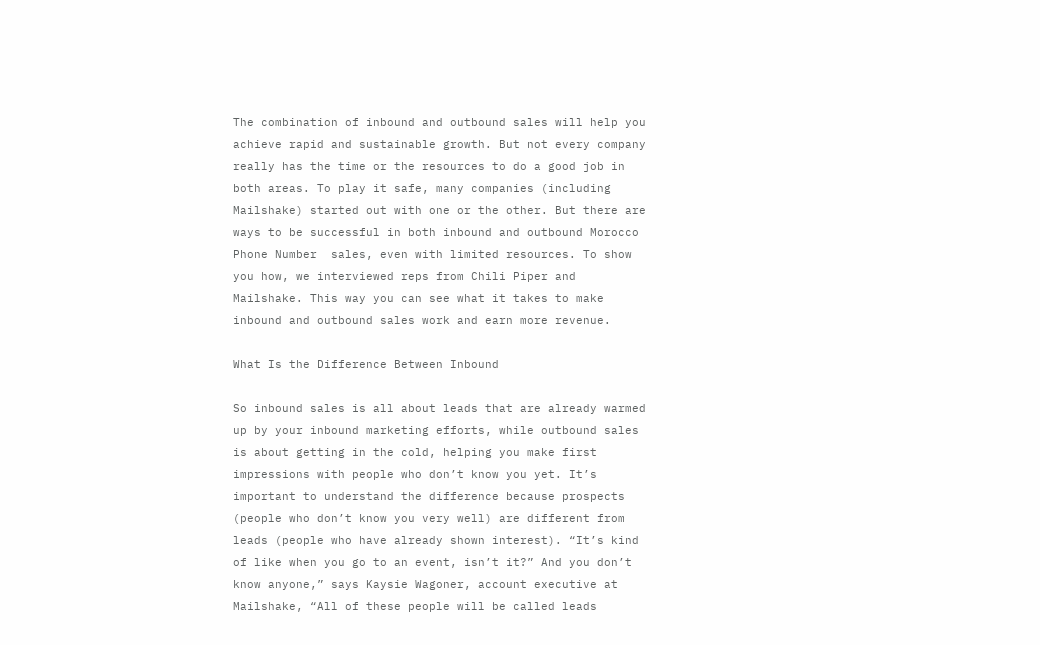The combination of inbound and outbound sales will help you achieve rapid and sustainable growth. But not every company really has the time or the resources to do a good job in both areas. To play it safe, many companies (including Mailshake) started out with one or the other. But there are ways to be successful in both inbound and outbound Morocco Phone Number  sales, even with limited resources. To show you how, we interviewed reps from Chili Piper and Mailshake. This way you can see what it takes to make inbound and outbound sales work and earn more revenue.

What Is the Difference Between Inbound

So inbound sales is all about leads that are already warmed up by your inbound marketing efforts, while outbound sales is about getting in the cold, helping you make first impressions with people who don’t know you yet. It’s important to understand the difference because prospects (people who don’t know you very well) are different from leads (people who have already shown interest). “It’s kind of like when you go to an event, isn’t it?” And you don’t know anyone,” says Kaysie Wagoner, account executive at Mailshake, “All of these people will be called leads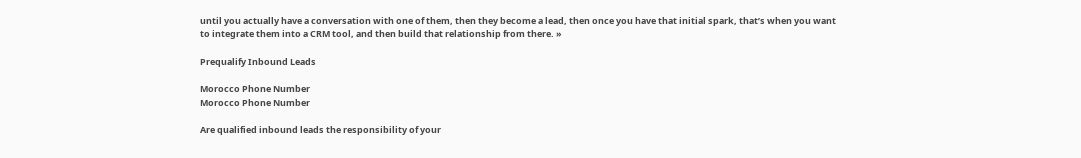until you actually have a conversation with one of them, then they become a lead, then once you have that initial spark, that’s when you want to integrate them into a CRM tool, and then build that relationship from there. »

Prequalify Inbound Leads

Morocco Phone Number
Morocco Phone Number

Are qualified inbound leads the responsibility of your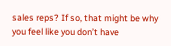sales reps? If so, that might be why you feel like you don’t have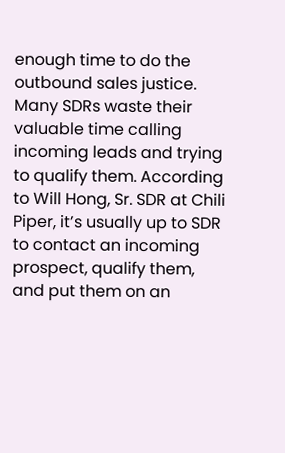enough time to do the outbound sales justice. Many SDRs waste their valuable time calling incoming leads and trying to qualify them. According to Will Hong, Sr. SDR at Chili Piper, it’s usually up to SDR to contact an incoming prospect, qualify them, and put them on an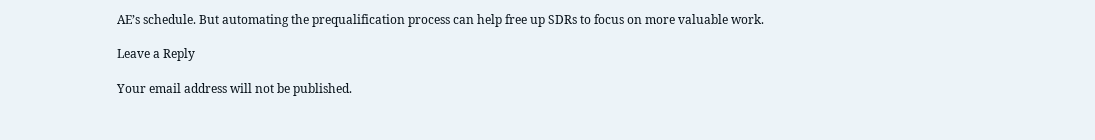AE’s schedule. But automating the prequalification process can help free up SDRs to focus on more valuable work.

Leave a Reply

Your email address will not be published.